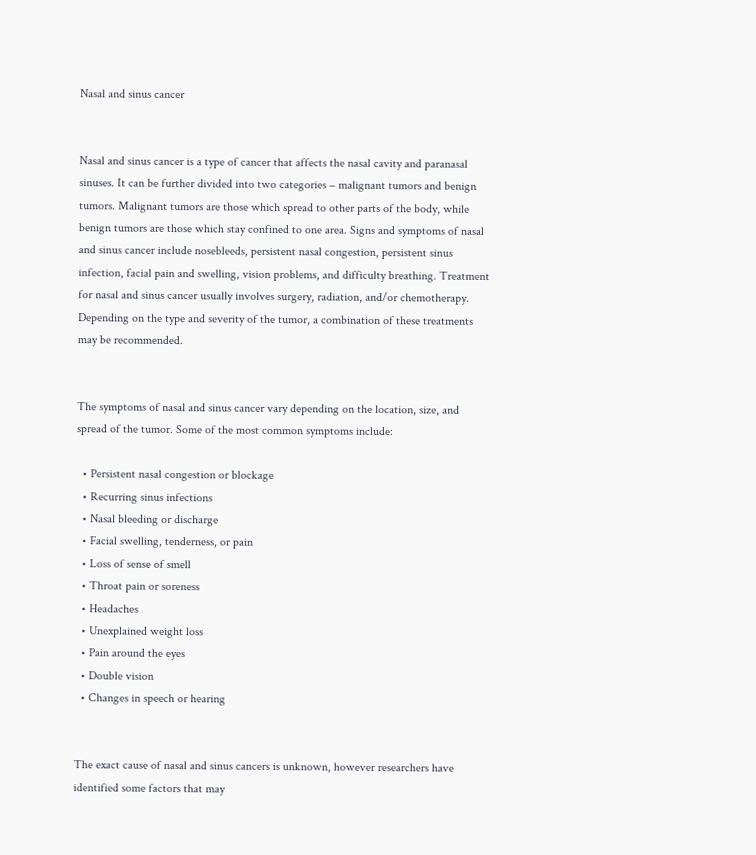Nasal and sinus cancer


Nasal and sinus cancer is a type of cancer that affects the nasal cavity and paranasal sinuses. It can be further divided into two categories – malignant tumors and benign tumors. Malignant tumors are those which spread to other parts of the body, while benign tumors are those which stay confined to one area. Signs and symptoms of nasal and sinus cancer include nosebleeds, persistent nasal congestion, persistent sinus infection, facial pain and swelling, vision problems, and difficulty breathing. Treatment for nasal and sinus cancer usually involves surgery, radiation, and/or chemotherapy. Depending on the type and severity of the tumor, a combination of these treatments may be recommended.


The symptoms of nasal and sinus cancer vary depending on the location, size, and spread of the tumor. Some of the most common symptoms include:

  • Persistent nasal congestion or blockage
  • Recurring sinus infections
  • Nasal bleeding or discharge
  • Facial swelling, tenderness, or pain
  • Loss of sense of smell
  • Throat pain or soreness
  • Headaches
  • Unexplained weight loss
  • Pain around the eyes
  • Double vision
  • Changes in speech or hearing


The exact cause of nasal and sinus cancers is unknown, however researchers have identified some factors that may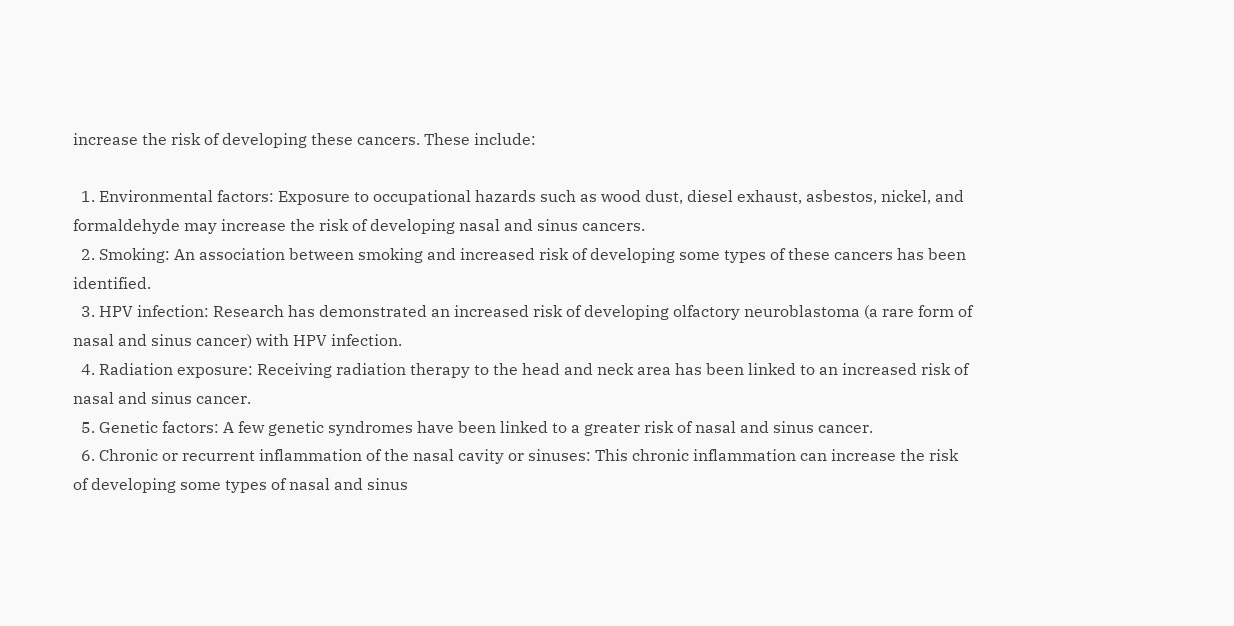increase the risk of developing these cancers. These include:

  1. Environmental factors: Exposure to occupational hazards such as wood dust, diesel exhaust, asbestos, nickel, and formaldehyde may increase the risk of developing nasal and sinus cancers.
  2. Smoking: An association between smoking and increased risk of developing some types of these cancers has been identified.
  3. HPV infection: Research has demonstrated an increased risk of developing olfactory neuroblastoma (a rare form of nasal and sinus cancer) with HPV infection.
  4. Radiation exposure: Receiving radiation therapy to the head and neck area has been linked to an increased risk of nasal and sinus cancer.
  5. Genetic factors: A few genetic syndromes have been linked to a greater risk of nasal and sinus cancer.
  6. Chronic or recurrent inflammation of the nasal cavity or sinuses: This chronic inflammation can increase the risk of developing some types of nasal and sinus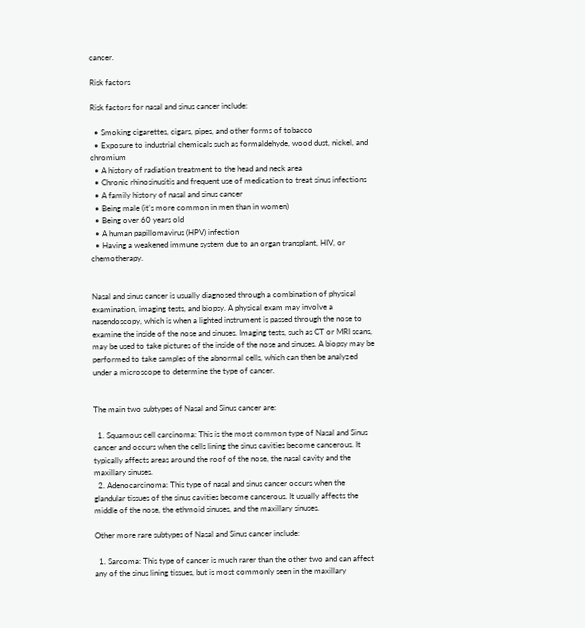cancer.

Risk factors

Risk factors for nasal and sinus cancer include:

  • Smoking cigarettes, cigars, pipes, and other forms of tobacco
  • Exposure to industrial chemicals such as formaldehyde, wood dust, nickel, and chromium
  • A history of radiation treatment to the head and neck area
  • Chronic rhinosinusitis and frequent use of medication to treat sinus infections
  • A family history of nasal and sinus cancer
  • Being male (it’s more common in men than in women)
  • Being over 60 years old
  • A human papillomavirus (HPV) infection
  • Having a weakened immune system due to an organ transplant, HIV, or chemotherapy.


Nasal and sinus cancer is usually diagnosed through a combination of physical examination, imaging tests, and biopsy. A physical exam may involve a nasendoscopy, which is when a lighted instrument is passed through the nose to examine the inside of the nose and sinuses. Imaging tests, such as CT or MRI scans, may be used to take pictures of the inside of the nose and sinuses. A biopsy may be performed to take samples of the abnormal cells, which can then be analyzed under a microscope to determine the type of cancer.


The main two subtypes of Nasal and Sinus cancer are:

  1. Squamous cell carcinoma: This is the most common type of Nasal and Sinus cancer and occurs when the cells lining the sinus cavities become cancerous. It typically affects areas around the roof of the nose, the nasal cavity and the maxillary sinuses.
  2. Adenocarcinoma: This type of nasal and sinus cancer occurs when the glandular tissues of the sinus cavities become cancerous. It usually affects the middle of the nose, the ethmoid sinuses, and the maxillary sinuses.

Other more rare subtypes of Nasal and Sinus cancer include:

  1. Sarcoma: This type of cancer is much rarer than the other two and can affect any of the sinus lining tissues, but is most commonly seen in the maxillary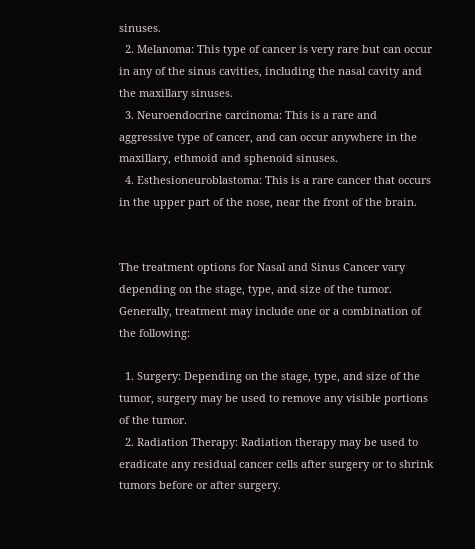sinuses.
  2. Melanoma: This type of cancer is very rare but can occur in any of the sinus cavities, including the nasal cavity and the maxillary sinuses.
  3. Neuroendocrine carcinoma: This is a rare and aggressive type of cancer, and can occur anywhere in the maxillary, ethmoid and sphenoid sinuses.
  4. Esthesioneuroblastoma: This is a rare cancer that occurs in the upper part of the nose, near the front of the brain.


The treatment options for Nasal and Sinus Cancer vary depending on the stage, type, and size of the tumor. Generally, treatment may include one or a combination of the following:

  1. Surgery: Depending on the stage, type, and size of the tumor, surgery may be used to remove any visible portions of the tumor.
  2. Radiation Therapy: Radiation therapy may be used to eradicate any residual cancer cells after surgery or to shrink tumors before or after surgery.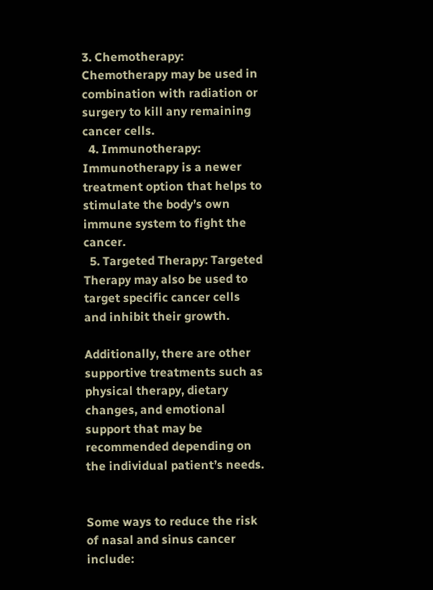3. Chemotherapy: Chemotherapy may be used in combination with radiation or surgery to kill any remaining cancer cells.
  4. Immunotherapy: Immunotherapy is a newer treatment option that helps to stimulate the body’s own immune system to fight the cancer.
  5. Targeted Therapy: Targeted Therapy may also be used to target specific cancer cells and inhibit their growth.

Additionally, there are other supportive treatments such as physical therapy, dietary changes, and emotional support that may be recommended depending on the individual patient’s needs.


Some ways to reduce the risk of nasal and sinus cancer include: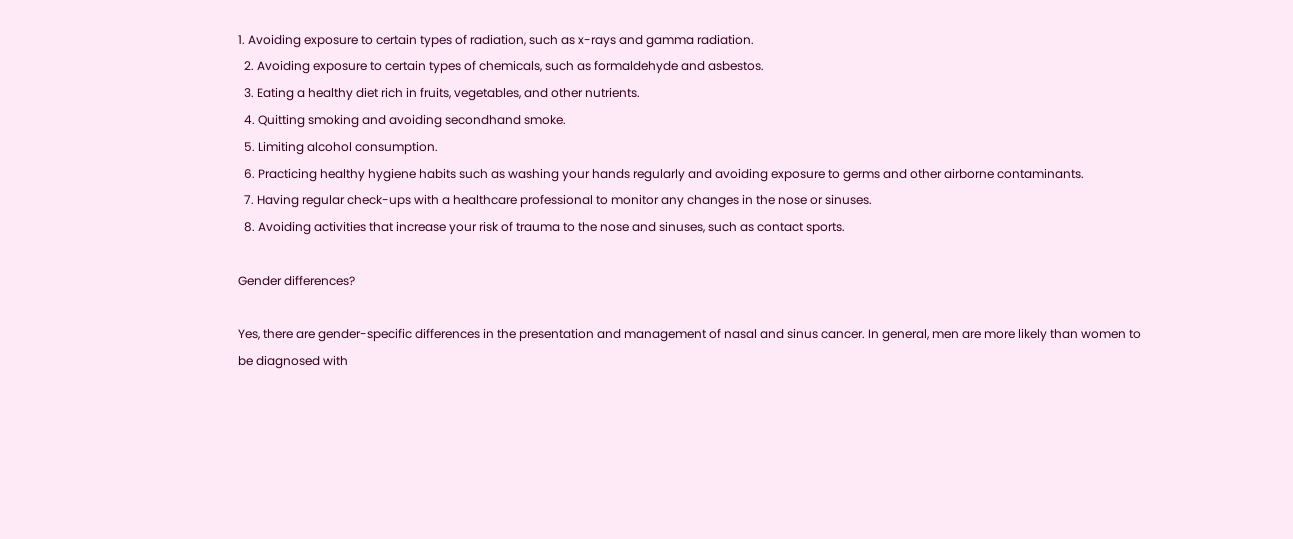1. Avoiding exposure to certain types of radiation, such as x-rays and gamma radiation.
  2. Avoiding exposure to certain types of chemicals, such as formaldehyde and asbestos.
  3. Eating a healthy diet rich in fruits, vegetables, and other nutrients.
  4. Quitting smoking and avoiding secondhand smoke.
  5. Limiting alcohol consumption.
  6. Practicing healthy hygiene habits such as washing your hands regularly and avoiding exposure to germs and other airborne contaminants.
  7. Having regular check-ups with a healthcare professional to monitor any changes in the nose or sinuses.
  8. Avoiding activities that increase your risk of trauma to the nose and sinuses, such as contact sports.

Gender differences?

Yes, there are gender-specific differences in the presentation and management of nasal and sinus cancer. In general, men are more likely than women to be diagnosed with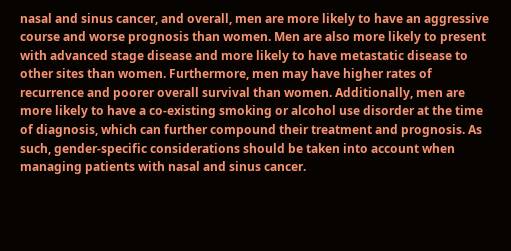nasal and sinus cancer, and overall, men are more likely to have an aggressive course and worse prognosis than women. Men are also more likely to present with advanced stage disease and more likely to have metastatic disease to other sites than women. Furthermore, men may have higher rates of recurrence and poorer overall survival than women. Additionally, men are more likely to have a co-existing smoking or alcohol use disorder at the time of diagnosis, which can further compound their treatment and prognosis. As such, gender-specific considerations should be taken into account when managing patients with nasal and sinus cancer.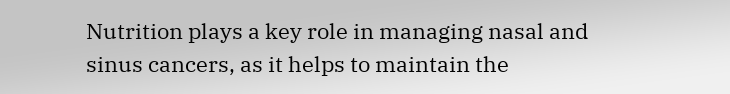Nutrition plays a key role in managing nasal and sinus cancers, as it helps to maintain the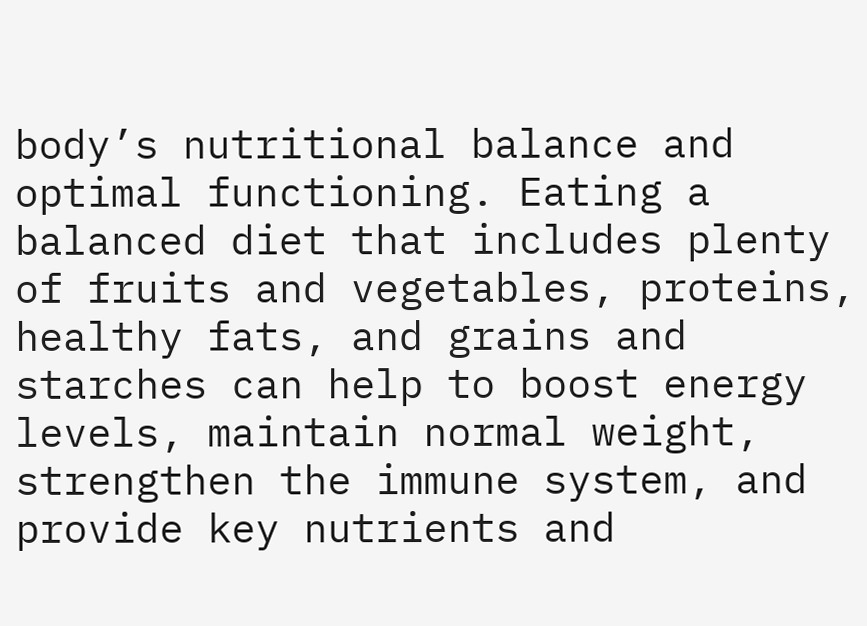body’s nutritional balance and optimal functioning. Eating a balanced diet that includes plenty of fruits and vegetables, proteins, healthy fats, and grains and starches can help to boost energy levels, maintain normal weight, strengthen the immune system, and provide key nutrients and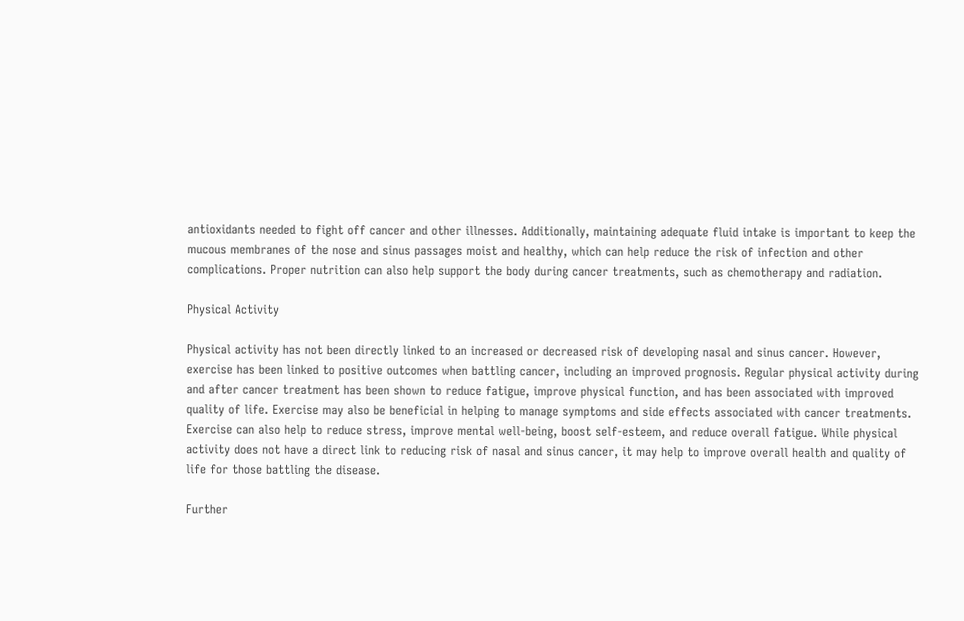antioxidants needed to fight off cancer and other illnesses. Additionally, maintaining adequate fluid intake is important to keep the mucous membranes of the nose and sinus passages moist and healthy, which can help reduce the risk of infection and other complications. Proper nutrition can also help support the body during cancer treatments, such as chemotherapy and radiation.

Physical Activity

Physical activity has not been directly linked to an increased or decreased risk of developing nasal and sinus cancer. However, exercise has been linked to positive outcomes when battling cancer, including an improved prognosis. Regular physical activity during and after cancer treatment has been shown to reduce fatigue, improve physical function, and has been associated with improved quality of life. Exercise may also be beneficial in helping to manage symptoms and side effects associated with cancer treatments. Exercise can also help to reduce stress, improve mental well-being, boost self-esteem, and reduce overall fatigue. While physical activity does not have a direct link to reducing risk of nasal and sinus cancer, it may help to improve overall health and quality of life for those battling the disease.

Further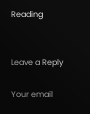Reading


Leave a Reply

Your email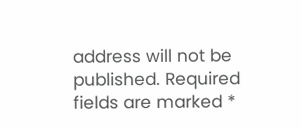address will not be published. Required fields are marked *